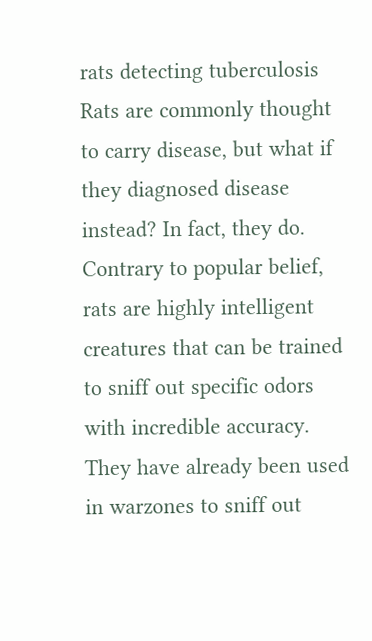rats detecting tuberculosis
Rats are commonly thought to carry disease, but what if they diagnosed disease instead? In fact, they do. Contrary to popular belief, rats are highly intelligent creatures that can be trained to sniff out specific odors with incredible accuracy. They have already been used in warzones to sniff out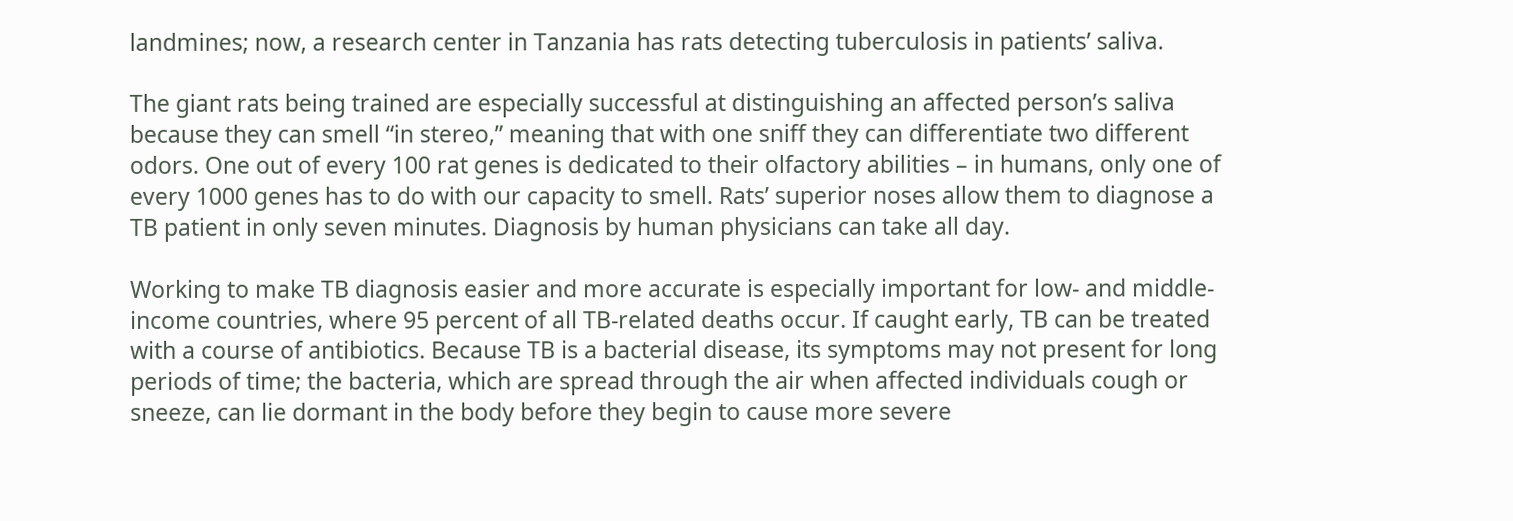landmines; now, a research center in Tanzania has rats detecting tuberculosis in patients’ saliva.

The giant rats being trained are especially successful at distinguishing an affected person’s saliva because they can smell “in stereo,” meaning that with one sniff they can differentiate two different odors. One out of every 100 rat genes is dedicated to their olfactory abilities – in humans, only one of every 1000 genes has to do with our capacity to smell. Rats’ superior noses allow them to diagnose a TB patient in only seven minutes. Diagnosis by human physicians can take all day.

Working to make TB diagnosis easier and more accurate is especially important for low- and middle-income countries, where 95 percent of all TB-related deaths occur. If caught early, TB can be treated with a course of antibiotics. Because TB is a bacterial disease, its symptoms may not present for long periods of time; the bacteria, which are spread through the air when affected individuals cough or sneeze, can lie dormant in the body before they begin to cause more severe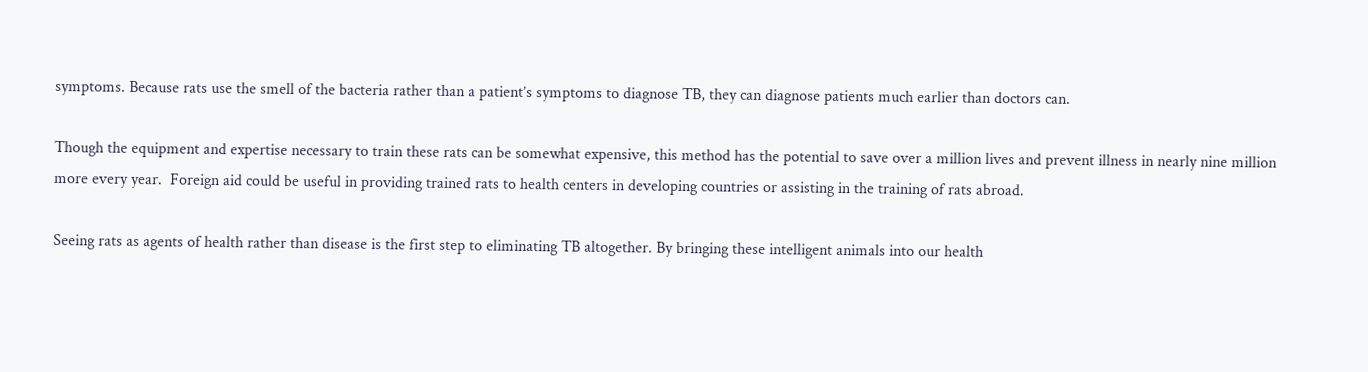symptoms. Because rats use the smell of the bacteria rather than a patient’s symptoms to diagnose TB, they can diagnose patients much earlier than doctors can.

Though the equipment and expertise necessary to train these rats can be somewhat expensive, this method has the potential to save over a million lives and prevent illness in nearly nine million more every year.  Foreign aid could be useful in providing trained rats to health centers in developing countries or assisting in the training of rats abroad.

Seeing rats as agents of health rather than disease is the first step to eliminating TB altogether. By bringing these intelligent animals into our health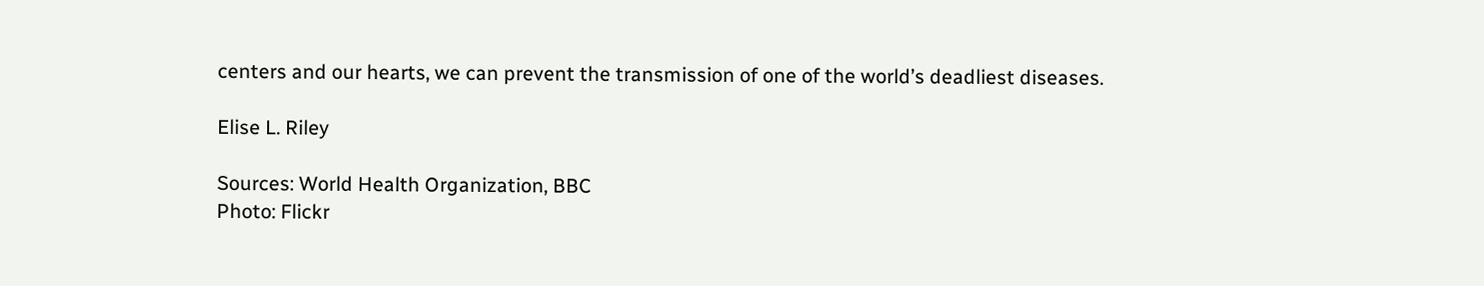centers and our hearts, we can prevent the transmission of one of the world’s deadliest diseases.

Elise L. Riley

Sources: World Health Organization, BBC
Photo: Flickr